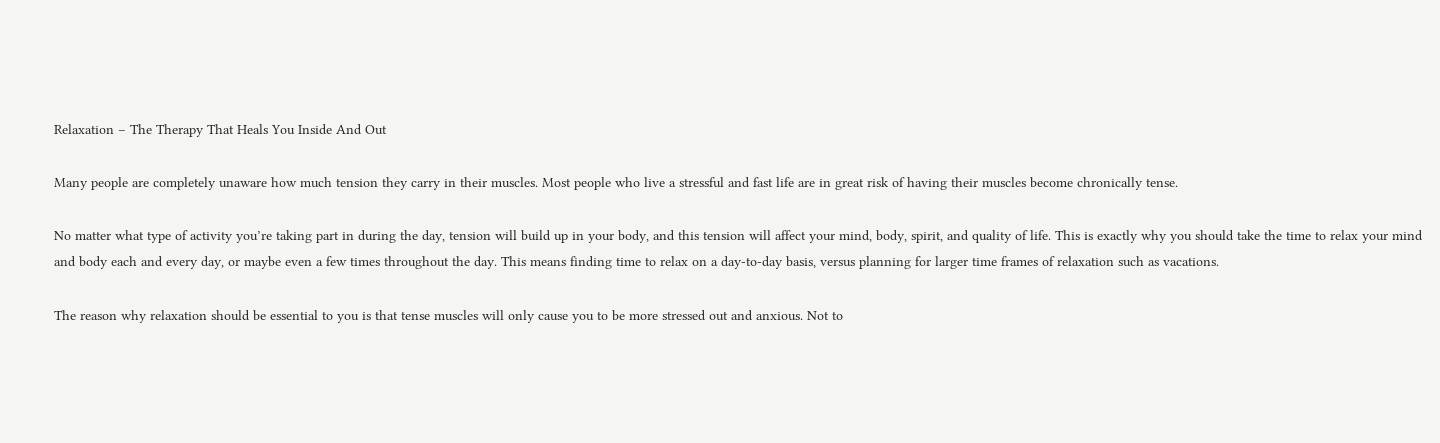Relaxation – The Therapy That Heals You Inside And Out

Many people are completely unaware how much tension they carry in their muscles. Most people who live a stressful and fast life are in great risk of having their muscles become chronically tense.

No matter what type of activity you’re taking part in during the day, tension will build up in your body, and this tension will affect your mind, body, spirit, and quality of life. This is exactly why you should take the time to relax your mind and body each and every day, or maybe even a few times throughout the day. This means finding time to relax on a day-to-day basis, versus planning for larger time frames of relaxation such as vacations.

The reason why relaxation should be essential to you is that tense muscles will only cause you to be more stressed out and anxious. Not to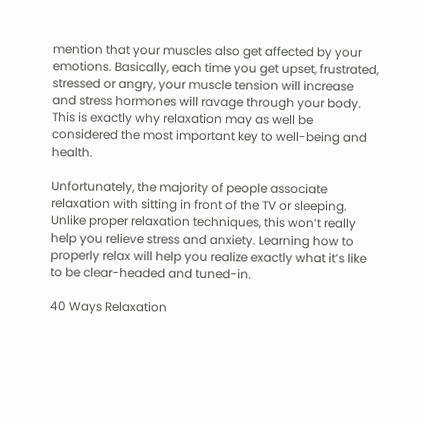mention that your muscles also get affected by your emotions. Basically, each time you get upset, frustrated, stressed or angry, your muscle tension will increase and stress hormones will ravage through your body. This is exactly why relaxation may as well be considered the most important key to well-being and health.

Unfortunately, the majority of people associate relaxation with sitting in front of the TV or sleeping. Unlike proper relaxation techniques, this won’t really help you relieve stress and anxiety. Learning how to properly relax will help you realize exactly what it’s like to be clear-headed and tuned-in.

40 Ways Relaxation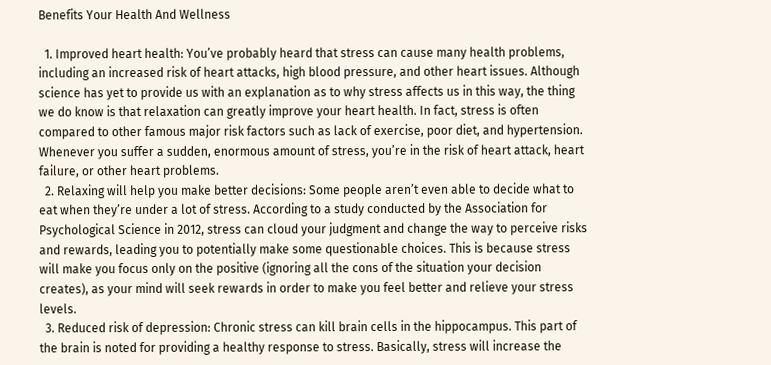Benefits Your Health And Wellness

  1. Improved heart health: You’ve probably heard that stress can cause many health problems, including an increased risk of heart attacks, high blood pressure, and other heart issues. Although science has yet to provide us with an explanation as to why stress affects us in this way, the thing we do know is that relaxation can greatly improve your heart health. In fact, stress is often compared to other famous major risk factors such as lack of exercise, poor diet, and hypertension. Whenever you suffer a sudden, enormous amount of stress, you’re in the risk of heart attack, heart failure, or other heart problems.
  2. Relaxing will help you make better decisions: Some people aren’t even able to decide what to eat when they’re under a lot of stress. According to a study conducted by the Association for Psychological Science in 2012, stress can cloud your judgment and change the way to perceive risks and rewards, leading you to potentially make some questionable choices. This is because stress will make you focus only on the positive (ignoring all the cons of the situation your decision creates), as your mind will seek rewards in order to make you feel better and relieve your stress levels.
  3. Reduced risk of depression: Chronic stress can kill brain cells in the hippocampus. This part of the brain is noted for providing a healthy response to stress. Basically, stress will increase the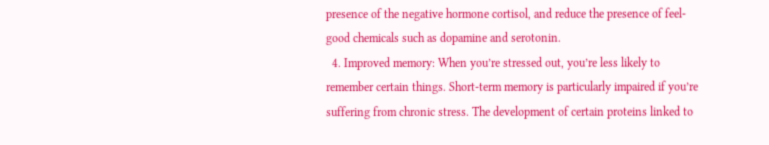presence of the negative hormone cortisol, and reduce the presence of feel-good chemicals such as dopamine and serotonin.
  4. Improved memory: When you’re stressed out, you’re less likely to remember certain things. Short-term memory is particularly impaired if you’re suffering from chronic stress. The development of certain proteins linked to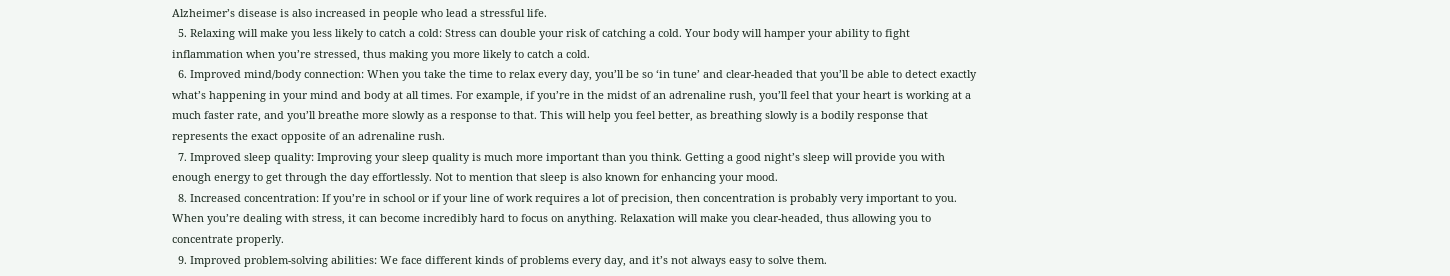Alzheimer’s disease is also increased in people who lead a stressful life.
  5. Relaxing will make you less likely to catch a cold: Stress can double your risk of catching a cold. Your body will hamper your ability to fight inflammation when you’re stressed, thus making you more likely to catch a cold.
  6. Improved mind/body connection: When you take the time to relax every day, you’ll be so ‘in tune’ and clear-headed that you’ll be able to detect exactly what’s happening in your mind and body at all times. For example, if you’re in the midst of an adrenaline rush, you’ll feel that your heart is working at a much faster rate, and you’ll breathe more slowly as a response to that. This will help you feel better, as breathing slowly is a bodily response that represents the exact opposite of an adrenaline rush.
  7. Improved sleep quality: Improving your sleep quality is much more important than you think. Getting a good night’s sleep will provide you with enough energy to get through the day effortlessly. Not to mention that sleep is also known for enhancing your mood.
  8. Increased concentration: If you’re in school or if your line of work requires a lot of precision, then concentration is probably very important to you. When you’re dealing with stress, it can become incredibly hard to focus on anything. Relaxation will make you clear-headed, thus allowing you to concentrate properly.
  9. Improved problem-solving abilities: We face different kinds of problems every day, and it’s not always easy to solve them.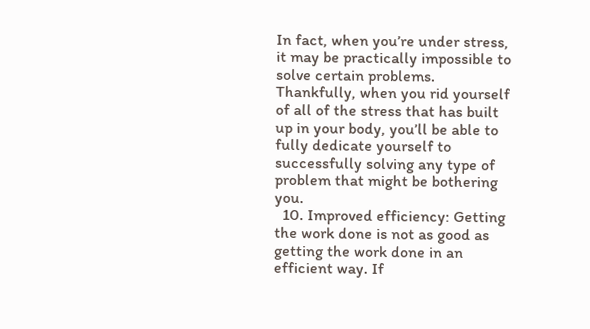In fact, when you’re under stress, it may be practically impossible to solve certain problems. Thankfully, when you rid yourself of all of the stress that has built up in your body, you’ll be able to fully dedicate yourself to successfully solving any type of problem that might be bothering you.
  10. Improved efficiency: Getting the work done is not as good as getting the work done in an efficient way. If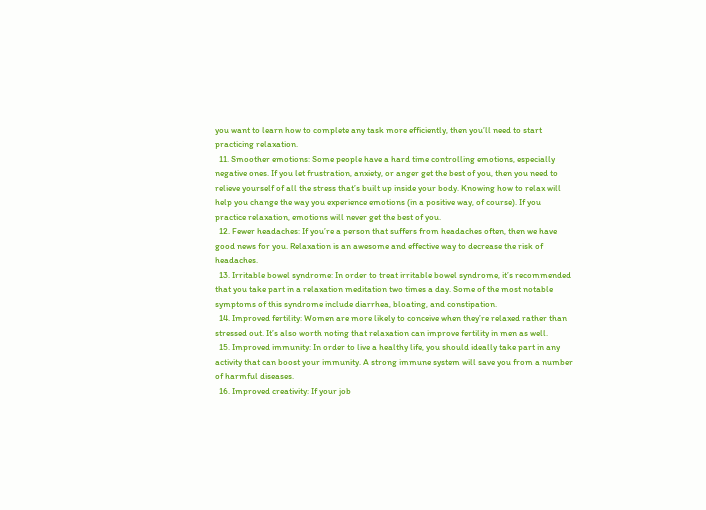you want to learn how to complete any task more efficiently, then you’ll need to start practicing relaxation.
  11. Smoother emotions: Some people have a hard time controlling emotions, especially negative ones. If you let frustration, anxiety, or anger get the best of you, then you need to relieve yourself of all the stress that’s built up inside your body. Knowing how to relax will help you change the way you experience emotions (in a positive way, of course). If you practice relaxation, emotions will never get the best of you.
  12. Fewer headaches: If you’re a person that suffers from headaches often, then we have good news for you. Relaxation is an awesome and effective way to decrease the risk of headaches.
  13. Irritable bowel syndrome: In order to treat irritable bowel syndrome, it’s recommended that you take part in a relaxation meditation two times a day. Some of the most notable symptoms of this syndrome include diarrhea, bloating, and constipation.
  14. Improved fertility: Women are more likely to conceive when they’re relaxed rather than stressed out. It’s also worth noting that relaxation can improve fertility in men as well.
  15. Improved immunity: In order to live a healthy life, you should ideally take part in any activity that can boost your immunity. A strong immune system will save you from a number of harmful diseases.
  16. Improved creativity: If your job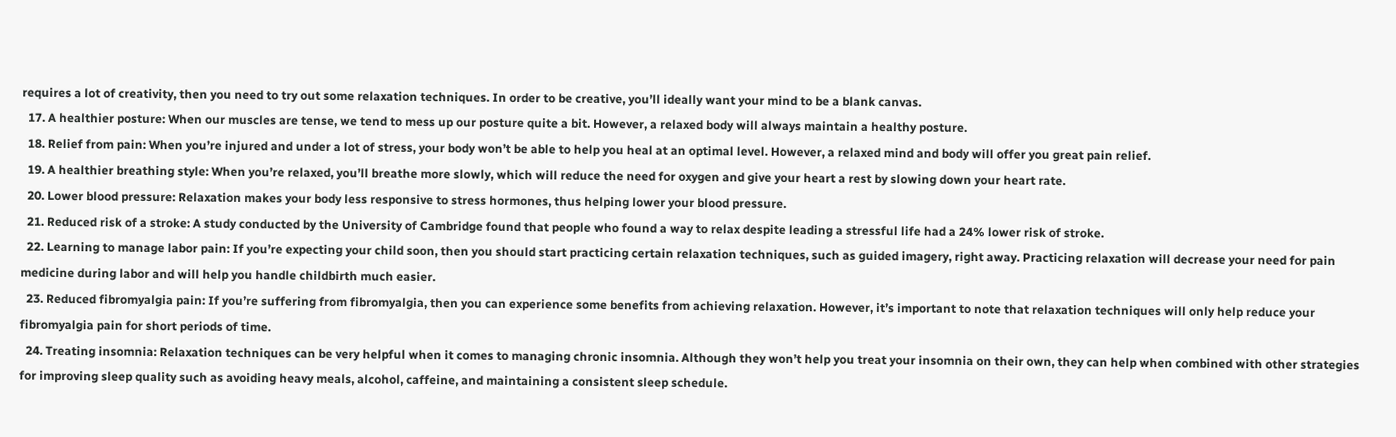requires a lot of creativity, then you need to try out some relaxation techniques. In order to be creative, you’ll ideally want your mind to be a blank canvas.
  17. A healthier posture: When our muscles are tense, we tend to mess up our posture quite a bit. However, a relaxed body will always maintain a healthy posture.
  18. Relief from pain: When you’re injured and under a lot of stress, your body won’t be able to help you heal at an optimal level. However, a relaxed mind and body will offer you great pain relief.
  19. A healthier breathing style: When you’re relaxed, you’ll breathe more slowly, which will reduce the need for oxygen and give your heart a rest by slowing down your heart rate.
  20. Lower blood pressure: Relaxation makes your body less responsive to stress hormones, thus helping lower your blood pressure.
  21. Reduced risk of a stroke: A study conducted by the University of Cambridge found that people who found a way to relax despite leading a stressful life had a 24% lower risk of stroke.
  22. Learning to manage labor pain: If you’re expecting your child soon, then you should start practicing certain relaxation techniques, such as guided imagery, right away. Practicing relaxation will decrease your need for pain medicine during labor and will help you handle childbirth much easier.
  23. Reduced fibromyalgia pain: If you’re suffering from fibromyalgia, then you can experience some benefits from achieving relaxation. However, it’s important to note that relaxation techniques will only help reduce your fibromyalgia pain for short periods of time.
  24. Treating insomnia: Relaxation techniques can be very helpful when it comes to managing chronic insomnia. Although they won’t help you treat your insomnia on their own, they can help when combined with other strategies for improving sleep quality such as avoiding heavy meals, alcohol, caffeine, and maintaining a consistent sleep schedule.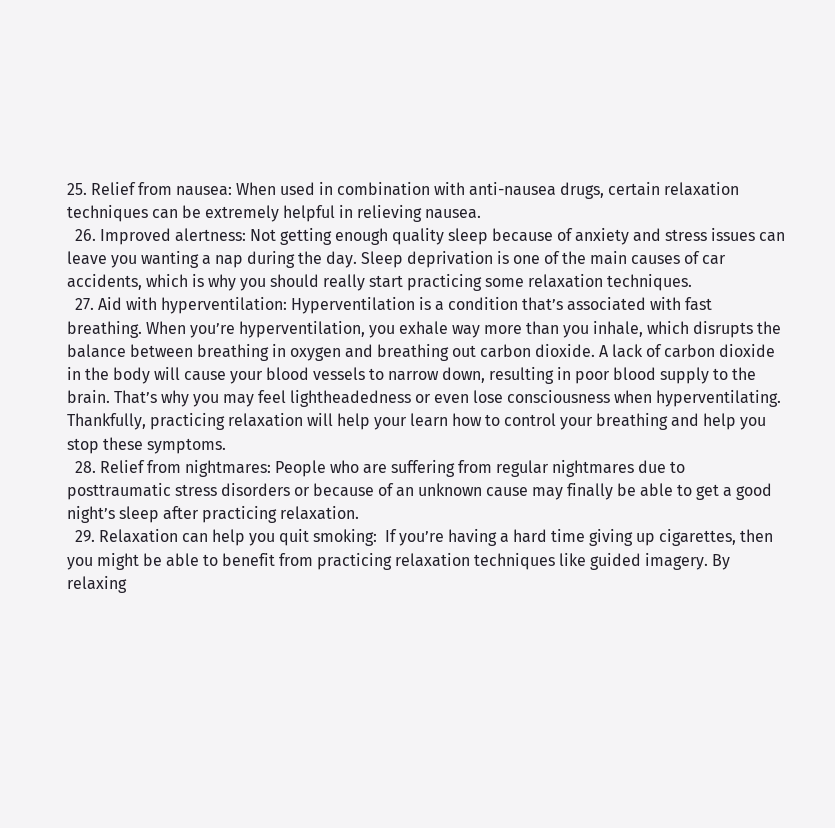25. Relief from nausea: When used in combination with anti-nausea drugs, certain relaxation techniques can be extremely helpful in relieving nausea.
  26. Improved alertness: Not getting enough quality sleep because of anxiety and stress issues can leave you wanting a nap during the day. Sleep deprivation is one of the main causes of car accidents, which is why you should really start practicing some relaxation techniques.
  27. Aid with hyperventilation: Hyperventilation is a condition that’s associated with fast breathing. When you’re hyperventilation, you exhale way more than you inhale, which disrupts the balance between breathing in oxygen and breathing out carbon dioxide. A lack of carbon dioxide in the body will cause your blood vessels to narrow down, resulting in poor blood supply to the brain. That’s why you may feel lightheadedness or even lose consciousness when hyperventilating. Thankfully, practicing relaxation will help your learn how to control your breathing and help you stop these symptoms.
  28. Relief from nightmares: People who are suffering from regular nightmares due to posttraumatic stress disorders or because of an unknown cause may finally be able to get a good night’s sleep after practicing relaxation.
  29. Relaxation can help you quit smoking:  If you’re having a hard time giving up cigarettes, then you might be able to benefit from practicing relaxation techniques like guided imagery. By relaxing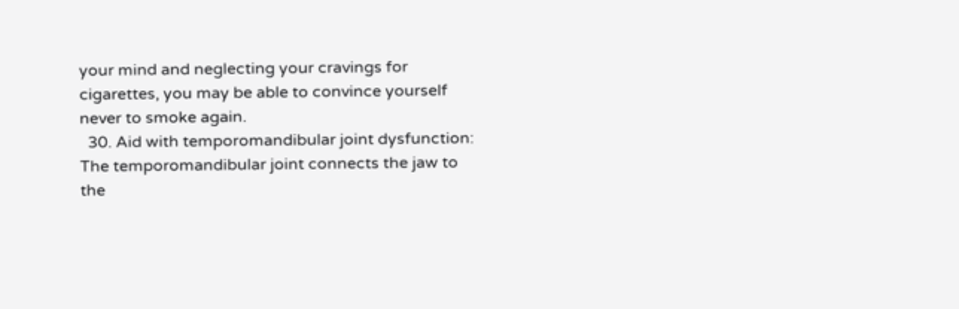your mind and neglecting your cravings for cigarettes, you may be able to convince yourself never to smoke again.
  30. Aid with temporomandibular joint dysfunction: The temporomandibular joint connects the jaw to the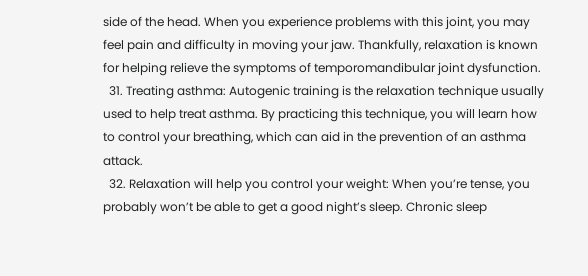side of the head. When you experience problems with this joint, you may feel pain and difficulty in moving your jaw. Thankfully, relaxation is known for helping relieve the symptoms of temporomandibular joint dysfunction.
  31. Treating asthma: Autogenic training is the relaxation technique usually used to help treat asthma. By practicing this technique, you will learn how to control your breathing, which can aid in the prevention of an asthma attack.
  32. Relaxation will help you control your weight: When you’re tense, you probably won’t be able to get a good night’s sleep. Chronic sleep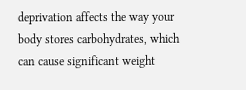deprivation affects the way your body stores carbohydrates, which can cause significant weight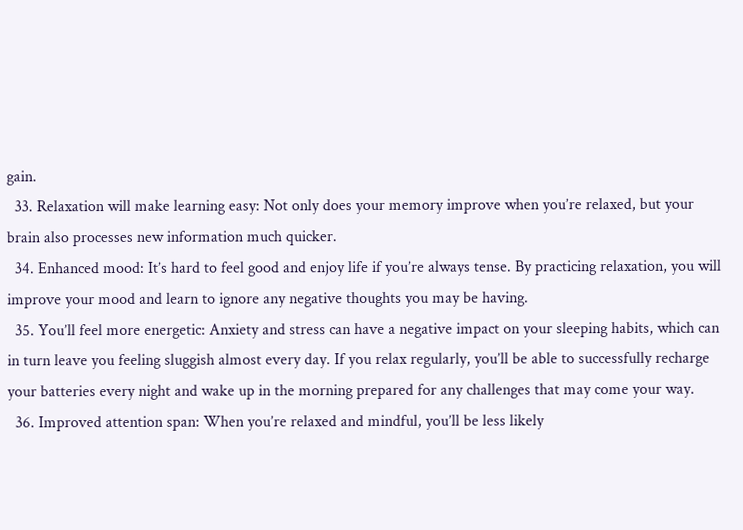gain.
  33. Relaxation will make learning easy: Not only does your memory improve when you’re relaxed, but your brain also processes new information much quicker.
  34. Enhanced mood: It’s hard to feel good and enjoy life if you’re always tense. By practicing relaxation, you will improve your mood and learn to ignore any negative thoughts you may be having.
  35. You’ll feel more energetic: Anxiety and stress can have a negative impact on your sleeping habits, which can in turn leave you feeling sluggish almost every day. If you relax regularly, you’ll be able to successfully recharge your batteries every night and wake up in the morning prepared for any challenges that may come your way.
  36. Improved attention span: When you’re relaxed and mindful, you’ll be less likely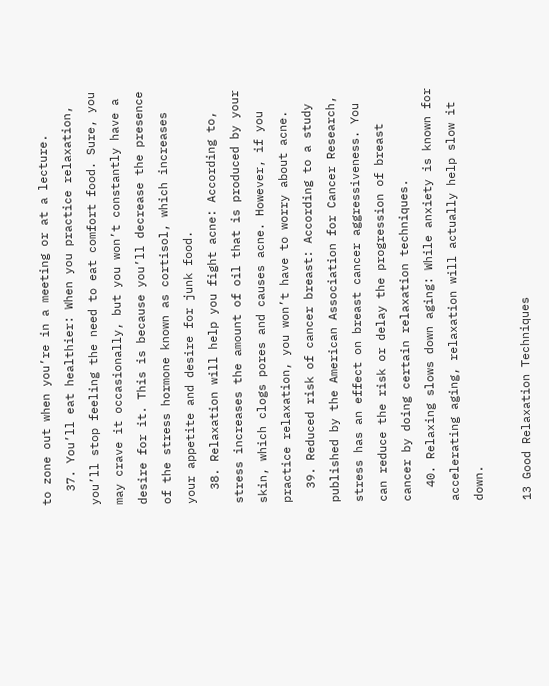to zone out when you’re in a meeting or at a lecture.
  37. You’ll eat healthier: When you practice relaxation, you’ll stop feeling the need to eat comfort food. Sure, you may crave it occasionally, but you won’t constantly have a desire for it. This is because you’ll decrease the presence of the stress hormone known as cortisol, which increases your appetite and desire for junk food.
  38. Relaxation will help you fight acne: According to, stress increases the amount of oil that is produced by your skin, which clogs pores and causes acne. However, if you practice relaxation, you won’t have to worry about acne.
  39. Reduced risk of cancer breast: According to a study published by the American Association for Cancer Research, stress has an effect on breast cancer aggressiveness. You can reduce the risk or delay the progression of breast cancer by doing certain relaxation techniques.
  40. Relaxing slows down aging: While anxiety is known for accelerating aging, relaxation will actually help slow it down.

13 Good Relaxation Techniques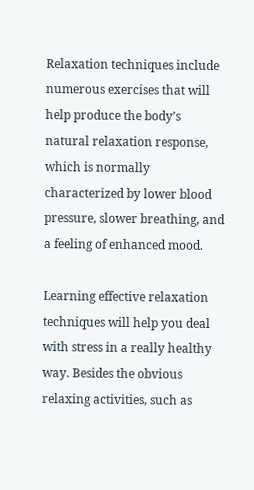Relaxation techniques include numerous exercises that will help produce the body’s natural relaxation response, which is normally characterized by lower blood pressure, slower breathing, and a feeling of enhanced mood.

Learning effective relaxation techniques will help you deal with stress in a really healthy way. Besides the obvious relaxing activities, such as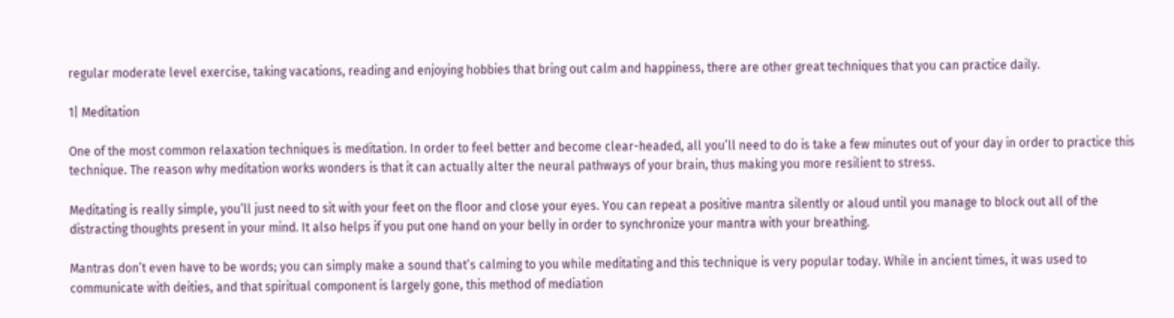regular moderate level exercise, taking vacations, reading and enjoying hobbies that bring out calm and happiness, there are other great techniques that you can practice daily.

1| Meditation

One of the most common relaxation techniques is meditation. In order to feel better and become clear-headed, all you’ll need to do is take a few minutes out of your day in order to practice this technique. The reason why meditation works wonders is that it can actually alter the neural pathways of your brain, thus making you more resilient to stress.

Meditating is really simple, you’ll just need to sit with your feet on the floor and close your eyes. You can repeat a positive mantra silently or aloud until you manage to block out all of the distracting thoughts present in your mind. It also helps if you put one hand on your belly in order to synchronize your mantra with your breathing.

Mantras don’t even have to be words; you can simply make a sound that’s calming to you while meditating and this technique is very popular today. While in ancient times, it was used to communicate with deities, and that spiritual component is largely gone, this method of mediation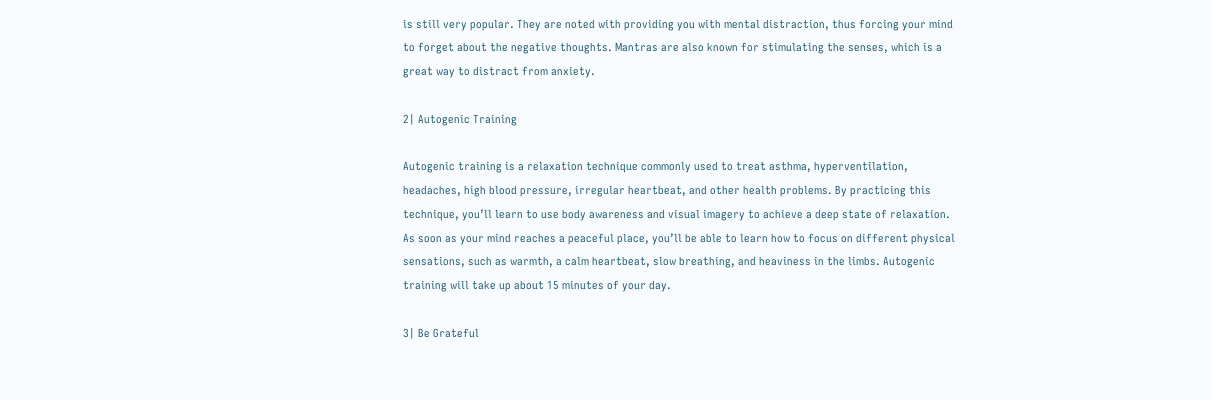is still very popular. They are noted with providing you with mental distraction, thus forcing your mind to forget about the negative thoughts. Mantras are also known for stimulating the senses, which is a great way to distract from anxiety.

2| Autogenic Training

Autogenic training is a relaxation technique commonly used to treat asthma, hyperventilation, headaches, high blood pressure, irregular heartbeat, and other health problems. By practicing this technique, you’ll learn to use body awareness and visual imagery to achieve a deep state of relaxation. As soon as your mind reaches a peaceful place, you’ll be able to learn how to focus on different physical sensations, such as warmth, a calm heartbeat, slow breathing, and heaviness in the limbs. Autogenic training will take up about 15 minutes of your day.

3| Be Grateful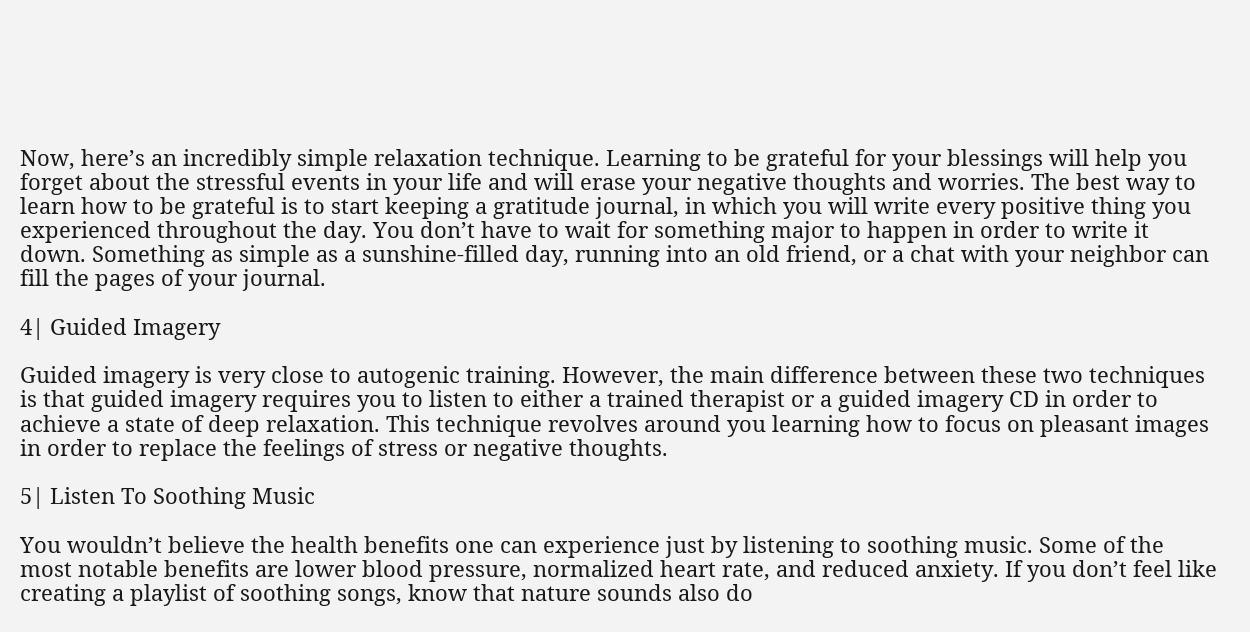Now, here’s an incredibly simple relaxation technique. Learning to be grateful for your blessings will help you forget about the stressful events in your life and will erase your negative thoughts and worries. The best way to learn how to be grateful is to start keeping a gratitude journal, in which you will write every positive thing you experienced throughout the day. You don’t have to wait for something major to happen in order to write it down. Something as simple as a sunshine-filled day, running into an old friend, or a chat with your neighbor can fill the pages of your journal.

4| Guided Imagery

Guided imagery is very close to autogenic training. However, the main difference between these two techniques is that guided imagery requires you to listen to either a trained therapist or a guided imagery CD in order to achieve a state of deep relaxation. This technique revolves around you learning how to focus on pleasant images in order to replace the feelings of stress or negative thoughts.

5| Listen To Soothing Music

You wouldn’t believe the health benefits one can experience just by listening to soothing music. Some of the most notable benefits are lower blood pressure, normalized heart rate, and reduced anxiety. If you don’t feel like creating a playlist of soothing songs, know that nature sounds also do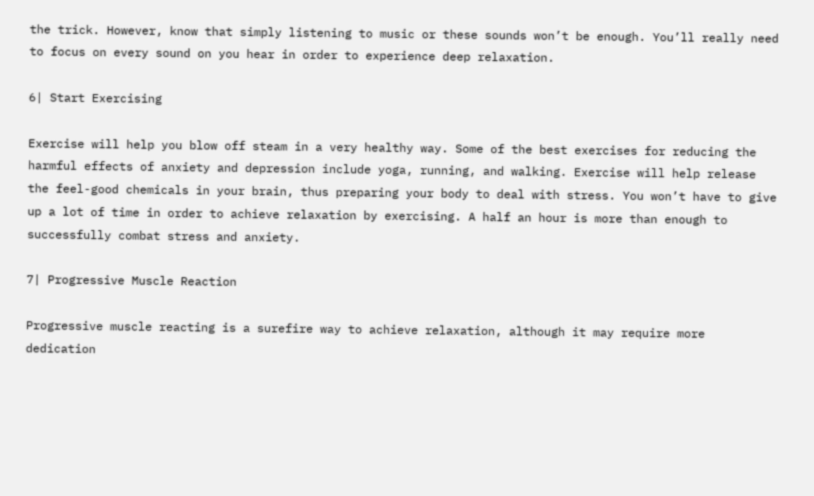the trick. However, know that simply listening to music or these sounds won’t be enough. You’ll really need to focus on every sound on you hear in order to experience deep relaxation.

6| Start Exercising

Exercise will help you blow off steam in a very healthy way. Some of the best exercises for reducing the harmful effects of anxiety and depression include yoga, running, and walking. Exercise will help release the feel-good chemicals in your brain, thus preparing your body to deal with stress. You won’t have to give up a lot of time in order to achieve relaxation by exercising. A half an hour is more than enough to successfully combat stress and anxiety.

7| Progressive Muscle Reaction

Progressive muscle reacting is a surefire way to achieve relaxation, although it may require more dedication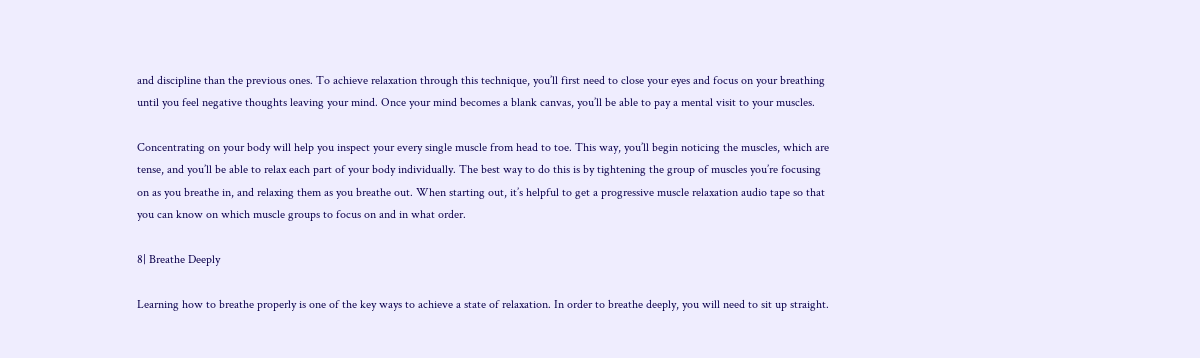and discipline than the previous ones. To achieve relaxation through this technique, you’ll first need to close your eyes and focus on your breathing until you feel negative thoughts leaving your mind. Once your mind becomes a blank canvas, you’ll be able to pay a mental visit to your muscles.

Concentrating on your body will help you inspect your every single muscle from head to toe. This way, you’ll begin noticing the muscles, which are tense, and you’ll be able to relax each part of your body individually. The best way to do this is by tightening the group of muscles you’re focusing on as you breathe in, and relaxing them as you breathe out. When starting out, it’s helpful to get a progressive muscle relaxation audio tape so that you can know on which muscle groups to focus on and in what order.

8| Breathe Deeply

Learning how to breathe properly is one of the key ways to achieve a state of relaxation. In order to breathe deeply, you will need to sit up straight.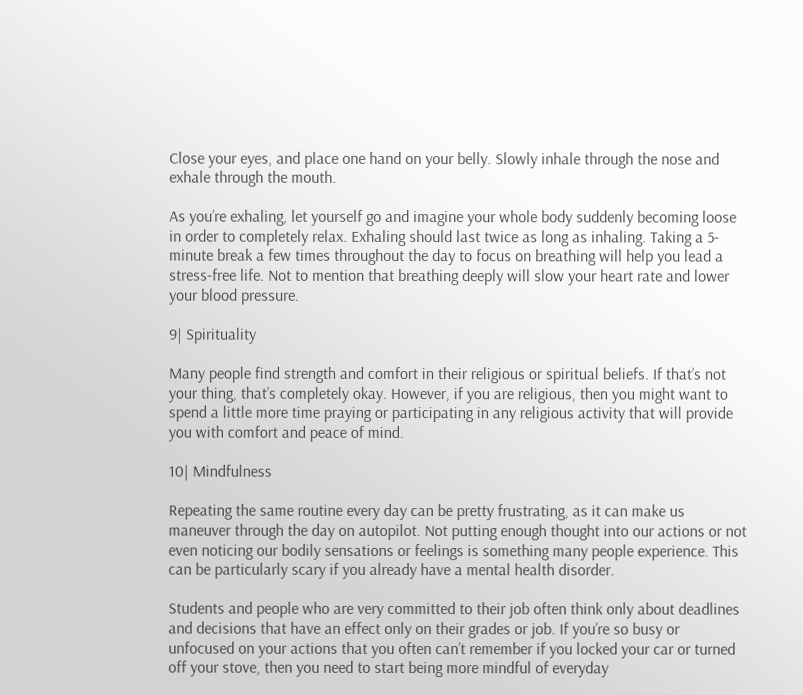Close your eyes, and place one hand on your belly. Slowly inhale through the nose and exhale through the mouth.

As you’re exhaling, let yourself go and imagine your whole body suddenly becoming loose in order to completely relax. Exhaling should last twice as long as inhaling. Taking a 5-minute break a few times throughout the day to focus on breathing will help you lead a stress-free life. Not to mention that breathing deeply will slow your heart rate and lower your blood pressure.

9| Spirituality

Many people find strength and comfort in their religious or spiritual beliefs. If that’s not your thing, that’s completely okay. However, if you are religious, then you might want to spend a little more time praying or participating in any religious activity that will provide you with comfort and peace of mind.

10| Mindfulness

Repeating the same routine every day can be pretty frustrating, as it can make us maneuver through the day on autopilot. Not putting enough thought into our actions or not even noticing our bodily sensations or feelings is something many people experience. This can be particularly scary if you already have a mental health disorder.

Students and people who are very committed to their job often think only about deadlines and decisions that have an effect only on their grades or job. If you’re so busy or unfocused on your actions that you often can’t remember if you locked your car or turned off your stove, then you need to start being more mindful of everyday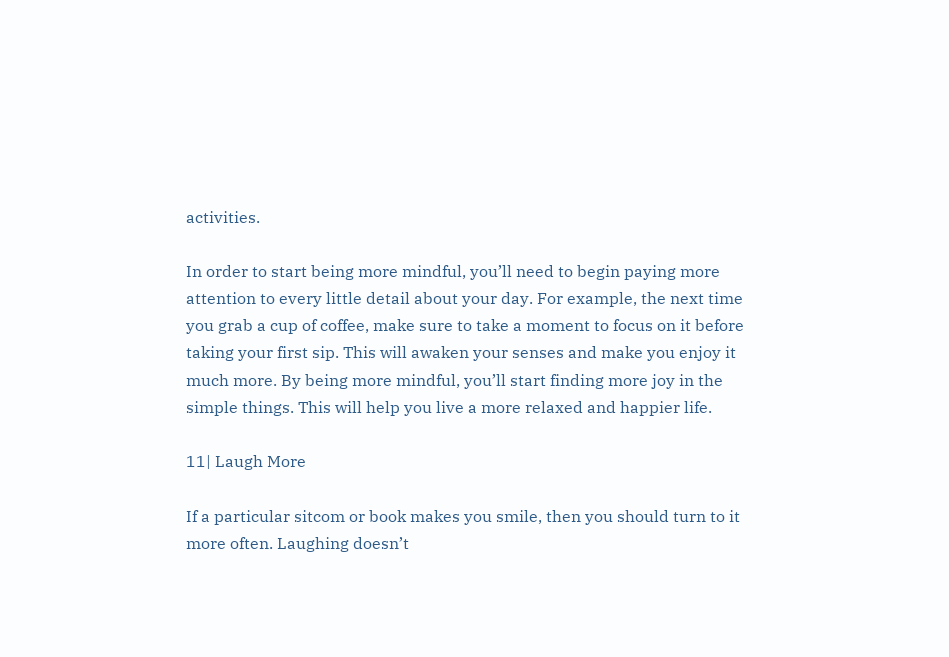activities.

In order to start being more mindful, you’ll need to begin paying more attention to every little detail about your day. For example, the next time you grab a cup of coffee, make sure to take a moment to focus on it before taking your first sip. This will awaken your senses and make you enjoy it much more. By being more mindful, you’ll start finding more joy in the simple things. This will help you live a more relaxed and happier life.

11| Laugh More

If a particular sitcom or book makes you smile, then you should turn to it more often. Laughing doesn’t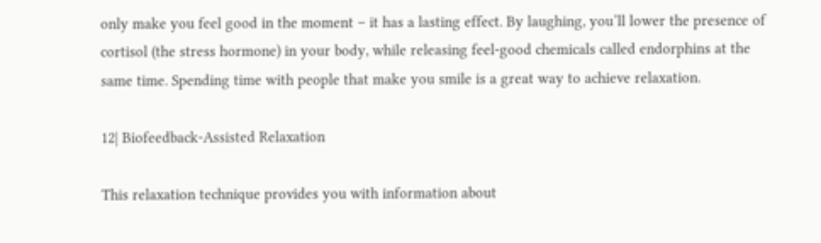only make you feel good in the moment – it has a lasting effect. By laughing, you’ll lower the presence of cortisol (the stress hormone) in your body, while releasing feel-good chemicals called endorphins at the same time. Spending time with people that make you smile is a great way to achieve relaxation.

12| Biofeedback-Assisted Relaxation

This relaxation technique provides you with information about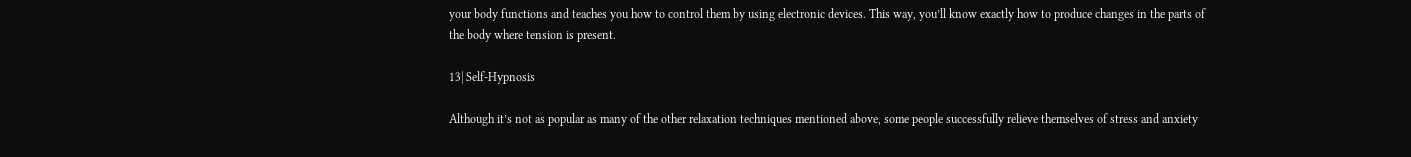your body functions and teaches you how to control them by using electronic devices. This way, you’ll know exactly how to produce changes in the parts of the body where tension is present.

13| Self-Hypnosis

Although it’s not as popular as many of the other relaxation techniques mentioned above, some people successfully relieve themselves of stress and anxiety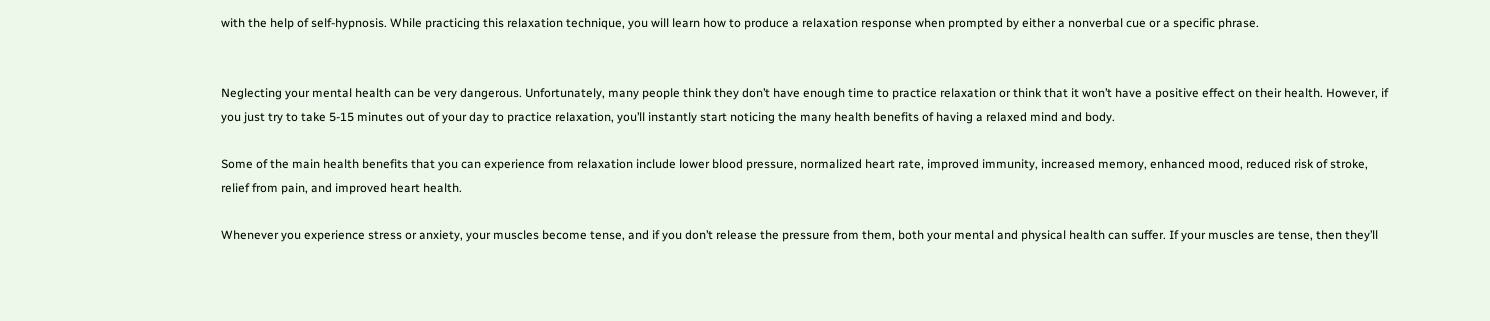with the help of self-hypnosis. While practicing this relaxation technique, you will learn how to produce a relaxation response when prompted by either a nonverbal cue or a specific phrase.


Neglecting your mental health can be very dangerous. Unfortunately, many people think they don’t have enough time to practice relaxation or think that it won’t have a positive effect on their health. However, if you just try to take 5-15 minutes out of your day to practice relaxation, you’ll instantly start noticing the many health benefits of having a relaxed mind and body.

Some of the main health benefits that you can experience from relaxation include lower blood pressure, normalized heart rate, improved immunity, increased memory, enhanced mood, reduced risk of stroke, relief from pain, and improved heart health.

Whenever you experience stress or anxiety, your muscles become tense, and if you don’t release the pressure from them, both your mental and physical health can suffer. If your muscles are tense, then they’ll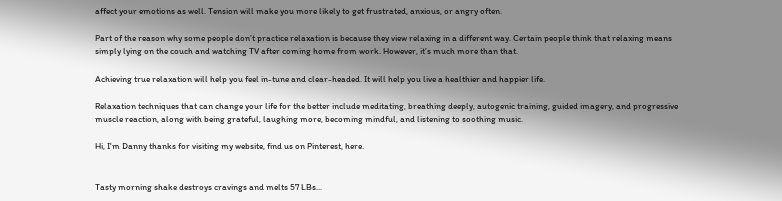affect your emotions as well. Tension will make you more likely to get frustrated, anxious, or angry often.

Part of the reason why some people don’t practice relaxation is because they view relaxing in a different way. Certain people think that relaxing means simply lying on the couch and watching TV after coming home from work. However, it’s much more than that.

Achieving true relaxation will help you feel in-tune and clear-headed. It will help you live a healthier and happier life.

Relaxation techniques that can change your life for the better include meditating, breathing deeply, autogenic training, guided imagery, and progressive muscle reaction, along with being grateful, laughing more, becoming mindful, and listening to soothing music.

Hi, I'm Danny thanks for visiting my website, find us on Pinterest, here.


Tasty morning shake destroys cravings and melts 57 LBs...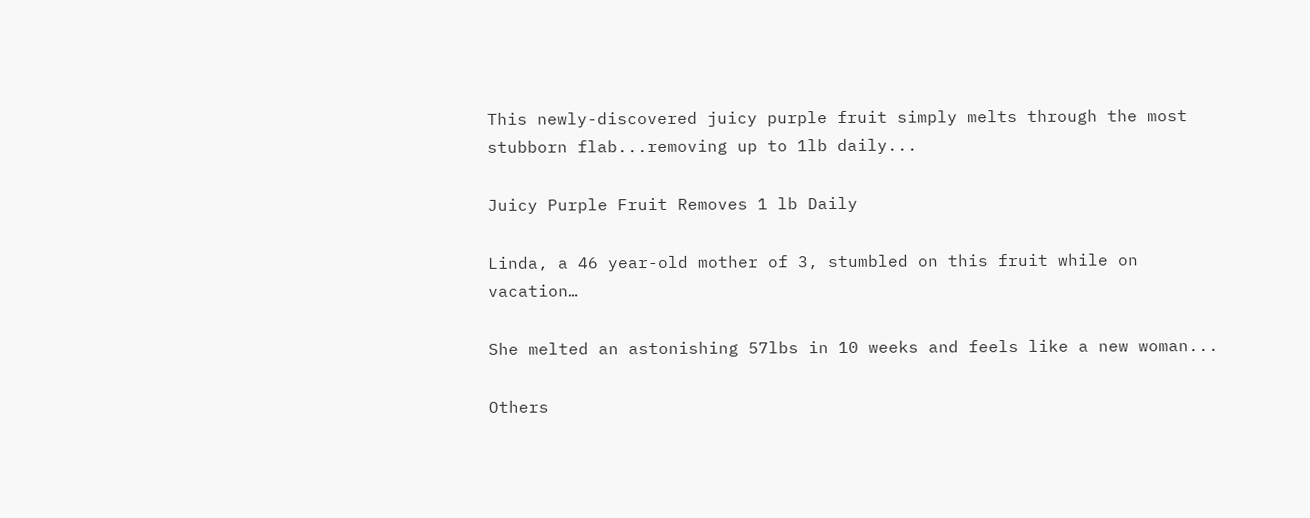This newly-discovered juicy purple fruit simply melts through the most stubborn flab...removing up to 1lb daily...

Juicy Purple Fruit Removes 1 lb Daily

Linda, a 46 year-old mother of 3, stumbled on this fruit while on vacation…

She melted an astonishing 57lbs in 10 weeks and feels like a new woman...

Others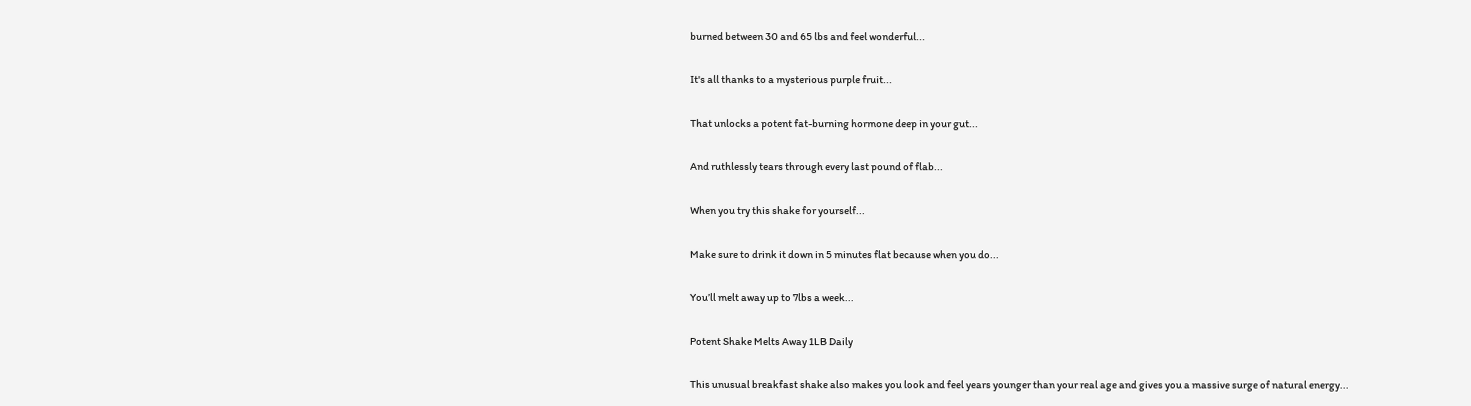burned between 30 and 65 lbs and feel wonderful...

It's all thanks to a mysterious purple fruit...

That unlocks a potent fat-burning hormone deep in your gut...

And ruthlessly tears through every last pound of flab...

When you try this shake for yourself...

Make sure to drink it down in 5 minutes flat because when you do...

You’ll melt away up to 7lbs a week...

Potent Shake Melts Away 1LB Daily

This unusual breakfast shake also makes you look and feel years younger than your real age and gives you a massive surge of natural energy...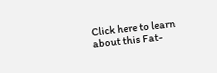Click here to learn about this Fat-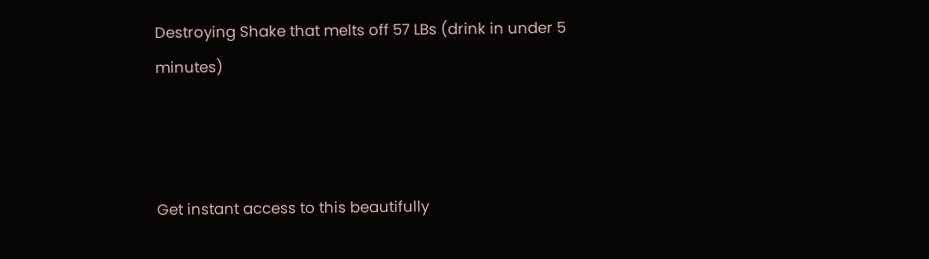Destroying Shake that melts off 57 LBs (drink in under 5 minutes)



Get instant access to this beautifully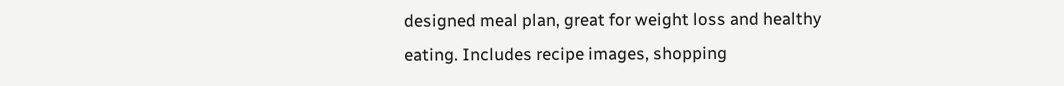designed meal plan, great for weight loss and healthy eating. Includes recipe images, shopping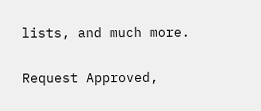lists, and much more.

Request Approved,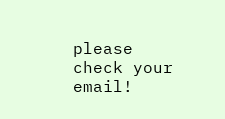please check your email!